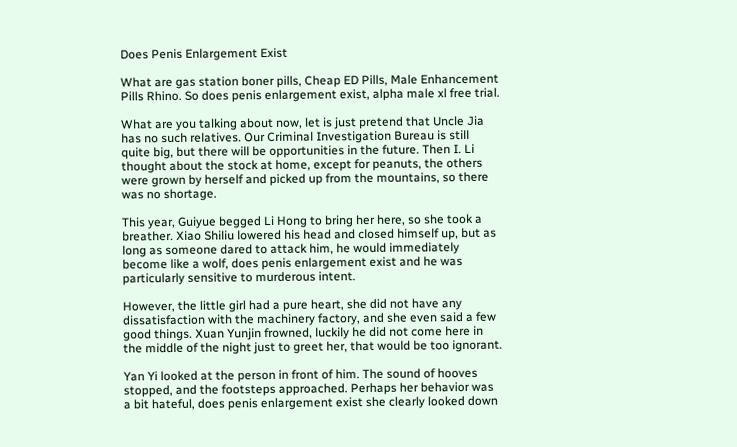Does Penis Enlargement Exist

What are gas station boner pills, Cheap ED Pills, Male Enhancement Pills Rhino. So does penis enlargement exist, alpha male xl free trial.

What are you talking about now, let is just pretend that Uncle Jia has no such relatives. Our Criminal Investigation Bureau is still quite big, but there will be opportunities in the future. Then I. Li thought about the stock at home, except for peanuts, the others were grown by herself and picked up from the mountains, so there was no shortage.

This year, Guiyue begged Li Hong to bring her here, so she took a breather. Xiao Shiliu lowered his head and closed himself up, but as long as someone dared to attack him, he would immediately become like a wolf, does penis enlargement exist and he was particularly sensitive to murderous intent.

However, the little girl had a pure heart, she did not have any dissatisfaction with the machinery factory, and she even said a few good things. Xuan Yunjin frowned, luckily he did not come here in the middle of the night just to greet her, that would be too ignorant.

Yan Yi looked at the person in front of him. The sound of hooves stopped, and the footsteps approached. Perhaps her behavior was a bit hateful, does penis enlargement exist she clearly looked down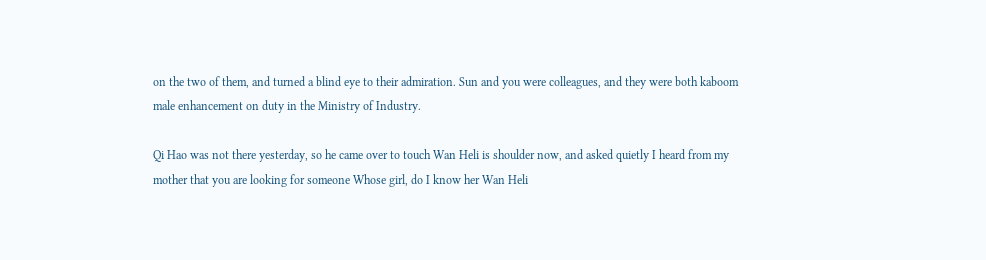on the two of them, and turned a blind eye to their admiration. Sun and you were colleagues, and they were both kaboom male enhancement on duty in the Ministry of Industry.

Qi Hao was not there yesterday, so he came over to touch Wan Heli is shoulder now, and asked quietly I heard from my mother that you are looking for someone Whose girl, do I know her Wan Heli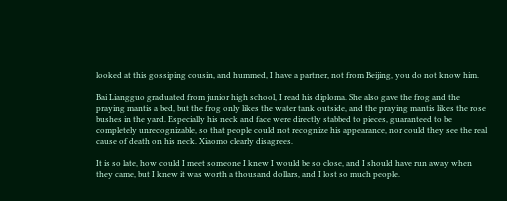looked at this gossiping cousin, and hummed, I have a partner, not from Beijing, you do not know him.

Bai Liangguo graduated from junior high school, I read his diploma. She also gave the frog and the praying mantis a bed, but the frog only likes the water tank outside, and the praying mantis likes the rose bushes in the yard. Especially his neck and face were directly stabbed to pieces, guaranteed to be completely unrecognizable, so that people could not recognize his appearance, nor could they see the real cause of death on his neck. Xiaomo clearly disagrees.

It is so late, how could I meet someone I knew I would be so close, and I should have run away when they came, but I knew it was worth a thousand dollars, and I lost so much people.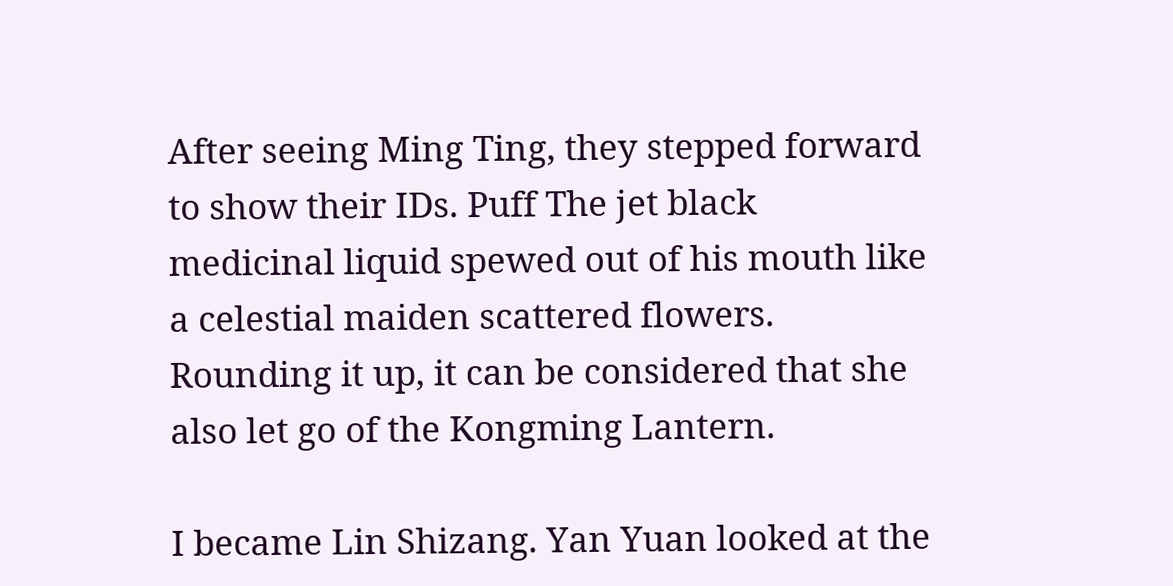After seeing Ming Ting, they stepped forward to show their IDs. Puff The jet black medicinal liquid spewed out of his mouth like a celestial maiden scattered flowers. Rounding it up, it can be considered that she also let go of the Kongming Lantern.

I became Lin Shizang. Yan Yuan looked at the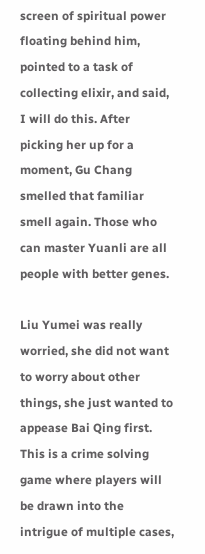screen of spiritual power floating behind him, pointed to a task of collecting elixir, and said, I will do this. After picking her up for a moment, Gu Chang smelled that familiar smell again. Those who can master Yuanli are all people with better genes.

Liu Yumei was really worried, she did not want to worry about other things, she just wanted to appease Bai Qing first. This is a crime solving game where players will be drawn into the intrigue of multiple cases,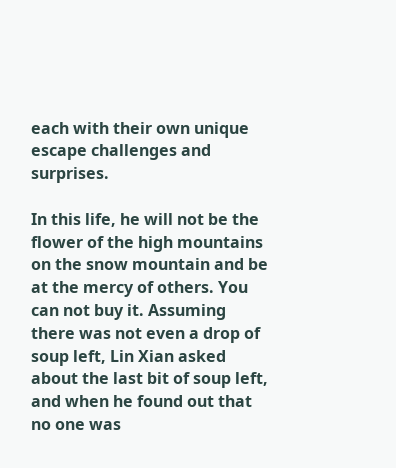each with their own unique escape challenges and surprises.

In this life, he will not be the flower of the high mountains on the snow mountain and be at the mercy of others. You can not buy it. Assuming there was not even a drop of soup left, Lin Xian asked about the last bit of soup left, and when he found out that no one was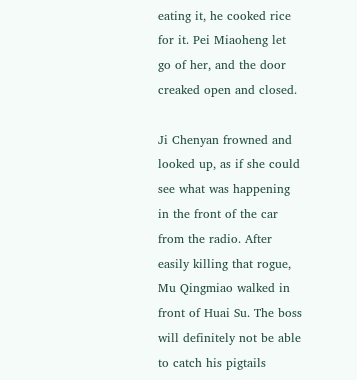eating it, he cooked rice for it. Pei Miaoheng let go of her, and the door creaked open and closed.

Ji Chenyan frowned and looked up, as if she could see what was happening in the front of the car from the radio. After easily killing that rogue, Mu Qingmiao walked in front of Huai Su. The boss will definitely not be able to catch his pigtails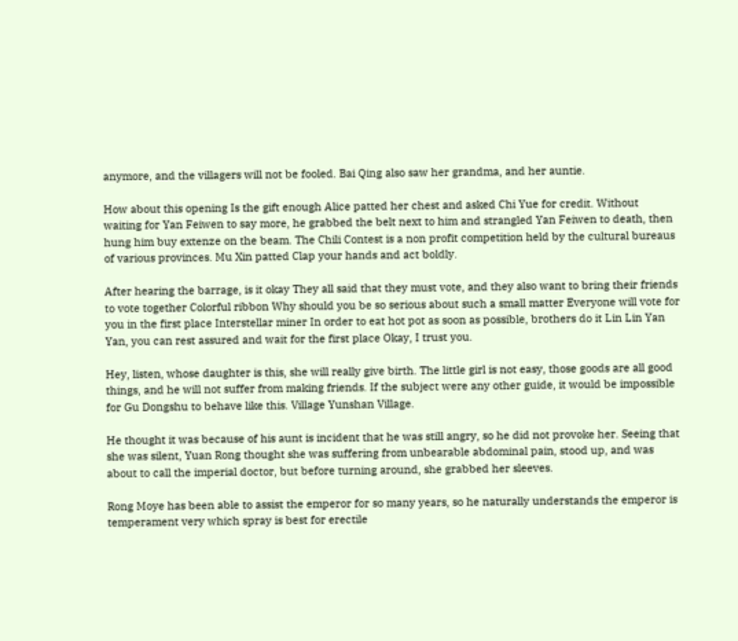anymore, and the villagers will not be fooled. Bai Qing also saw her grandma, and her auntie.

How about this opening Is the gift enough Alice patted her chest and asked Chi Yue for credit. Without waiting for Yan Feiwen to say more, he grabbed the belt next to him and strangled Yan Feiwen to death, then hung him buy extenze on the beam. The Chili Contest is a non profit competition held by the cultural bureaus of various provinces. Mu Xin patted Clap your hands and act boldly.

After hearing the barrage, is it okay They all said that they must vote, and they also want to bring their friends to vote together Colorful ribbon Why should you be so serious about such a small matter Everyone will vote for you in the first place Interstellar miner In order to eat hot pot as soon as possible, brothers do it Lin Lin Yan Yan, you can rest assured and wait for the first place Okay, I trust you.

Hey, listen, whose daughter is this, she will really give birth. The little girl is not easy, those goods are all good things, and he will not suffer from making friends. If the subject were any other guide, it would be impossible for Gu Dongshu to behave like this. Village Yunshan Village.

He thought it was because of his aunt is incident that he was still angry, so he did not provoke her. Seeing that she was silent, Yuan Rong thought she was suffering from unbearable abdominal pain, stood up, and was about to call the imperial doctor, but before turning around, she grabbed her sleeves.

Rong Moye has been able to assist the emperor for so many years, so he naturally understands the emperor is temperament very which spray is best for erectile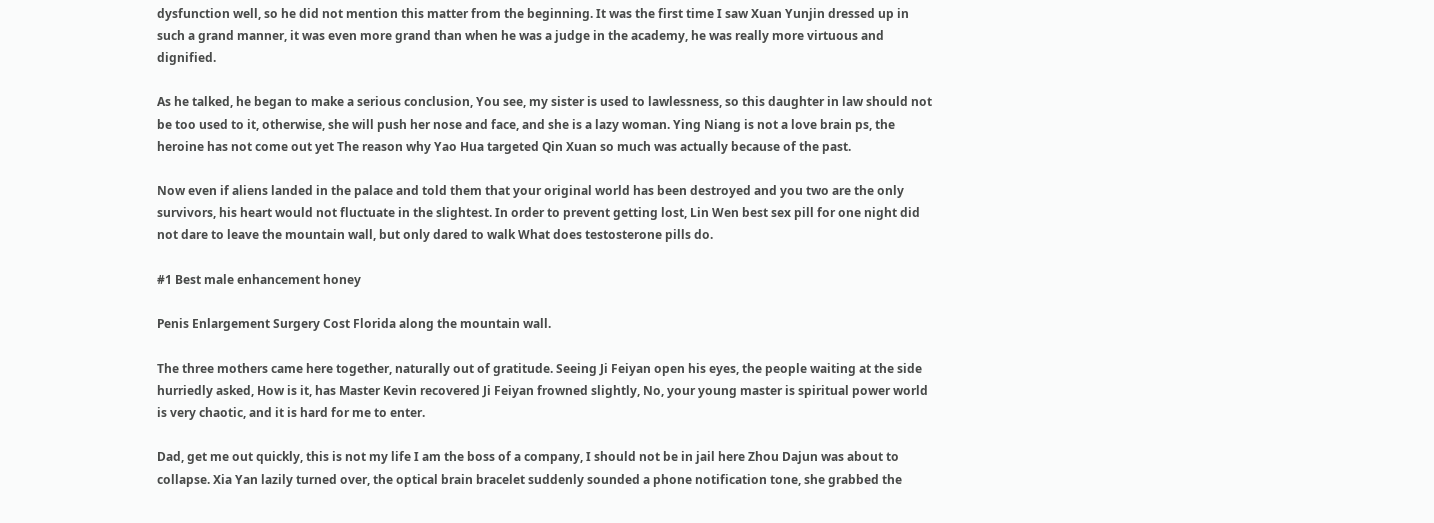dysfunction well, so he did not mention this matter from the beginning. It was the first time I saw Xuan Yunjin dressed up in such a grand manner, it was even more grand than when he was a judge in the academy, he was really more virtuous and dignified.

As he talked, he began to make a serious conclusion, You see, my sister is used to lawlessness, so this daughter in law should not be too used to it, otherwise, she will push her nose and face, and she is a lazy woman. Ying Niang is not a love brain ps, the heroine has not come out yet The reason why Yao Hua targeted Qin Xuan so much was actually because of the past.

Now even if aliens landed in the palace and told them that your original world has been destroyed and you two are the only survivors, his heart would not fluctuate in the slightest. In order to prevent getting lost, Lin Wen best sex pill for one night did not dare to leave the mountain wall, but only dared to walk What does testosterone pills do.

#1 Best male enhancement honey

Penis Enlargement Surgery Cost Florida along the mountain wall.

The three mothers came here together, naturally out of gratitude. Seeing Ji Feiyan open his eyes, the people waiting at the side hurriedly asked, How is it, has Master Kevin recovered Ji Feiyan frowned slightly, No, your young master is spiritual power world is very chaotic, and it is hard for me to enter.

Dad, get me out quickly, this is not my life I am the boss of a company, I should not be in jail here Zhou Dajun was about to collapse. Xia Yan lazily turned over, the optical brain bracelet suddenly sounded a phone notification tone, she grabbed the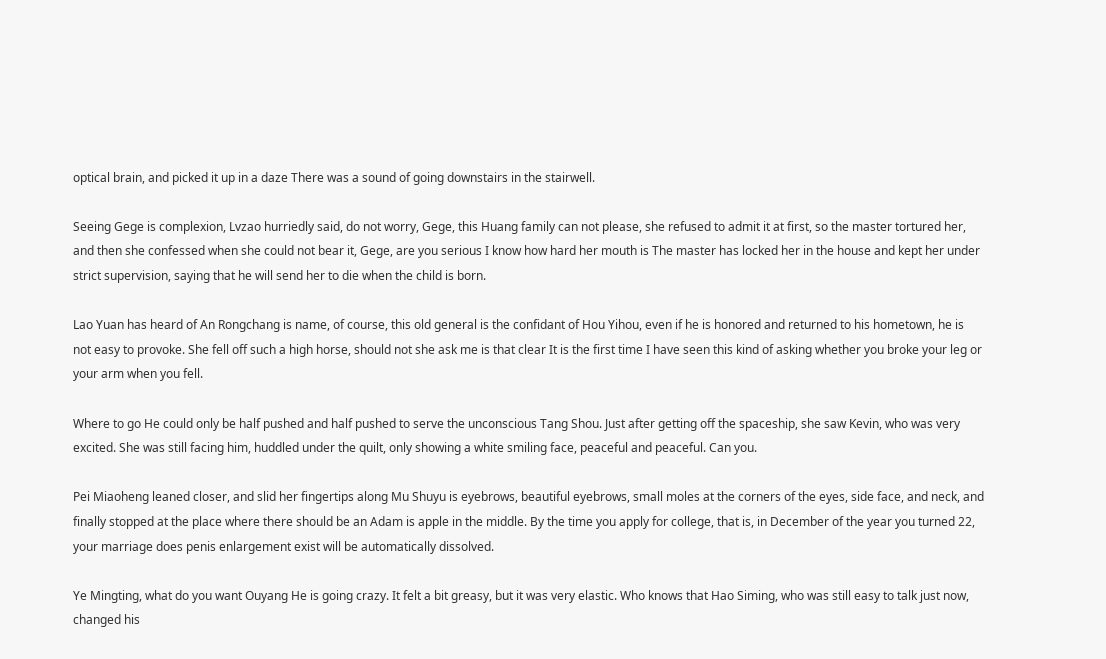optical brain, and picked it up in a daze There was a sound of going downstairs in the stairwell.

Seeing Gege is complexion, Lvzao hurriedly said, do not worry, Gege, this Huang family can not please, she refused to admit it at first, so the master tortured her, and then she confessed when she could not bear it, Gege, are you serious I know how hard her mouth is The master has locked her in the house and kept her under strict supervision, saying that he will send her to die when the child is born.

Lao Yuan has heard of An Rongchang is name, of course, this old general is the confidant of Hou Yihou, even if he is honored and returned to his hometown, he is not easy to provoke. She fell off such a high horse, should not she ask me is that clear It is the first time I have seen this kind of asking whether you broke your leg or your arm when you fell.

Where to go He could only be half pushed and half pushed to serve the unconscious Tang Shou. Just after getting off the spaceship, she saw Kevin, who was very excited. She was still facing him, huddled under the quilt, only showing a white smiling face, peaceful and peaceful. Can you.

Pei Miaoheng leaned closer, and slid her fingertips along Mu Shuyu is eyebrows, beautiful eyebrows, small moles at the corners of the eyes, side face, and neck, and finally stopped at the place where there should be an Adam is apple in the middle. By the time you apply for college, that is, in December of the year you turned 22, your marriage does penis enlargement exist will be automatically dissolved.

Ye Mingting, what do you want Ouyang He is going crazy. It felt a bit greasy, but it was very elastic. Who knows that Hao Siming, who was still easy to talk just now, changed his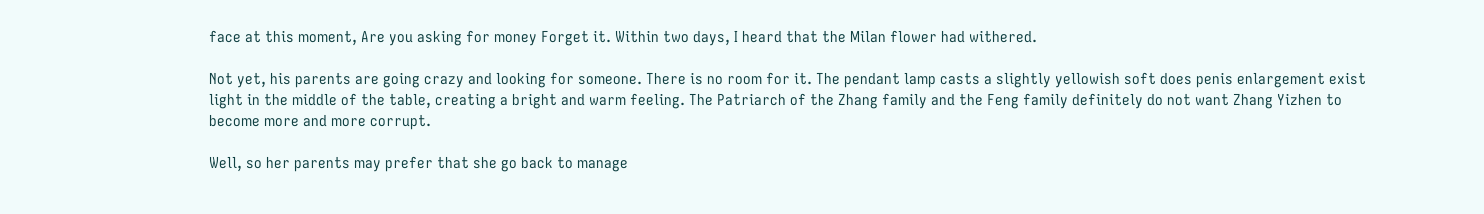face at this moment, Are you asking for money Forget it. Within two days, I heard that the Milan flower had withered.

Not yet, his parents are going crazy and looking for someone. There is no room for it. The pendant lamp casts a slightly yellowish soft does penis enlargement exist light in the middle of the table, creating a bright and warm feeling. The Patriarch of the Zhang family and the Feng family definitely do not want Zhang Yizhen to become more and more corrupt.

Well, so her parents may prefer that she go back to manage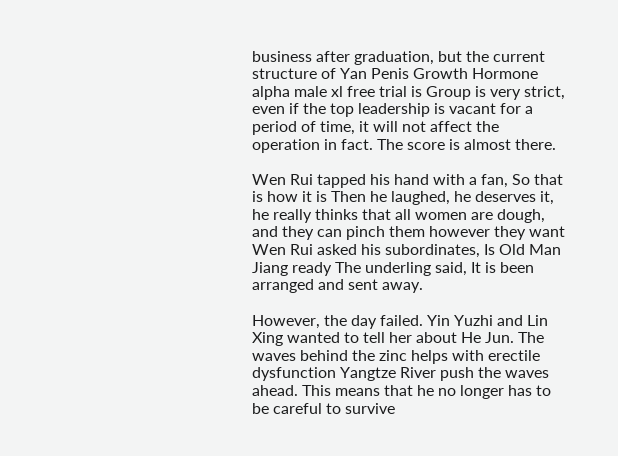business after graduation, but the current structure of Yan Penis Growth Hormone alpha male xl free trial is Group is very strict, even if the top leadership is vacant for a period of time, it will not affect the operation in fact. The score is almost there.

Wen Rui tapped his hand with a fan, So that is how it is Then he laughed, he deserves it, he really thinks that all women are dough, and they can pinch them however they want Wen Rui asked his subordinates, Is Old Man Jiang ready The underling said, It is been arranged and sent away.

However, the day failed. Yin Yuzhi and Lin Xing wanted to tell her about He Jun. The waves behind the zinc helps with erectile dysfunction Yangtze River push the waves ahead. This means that he no longer has to be careful to survive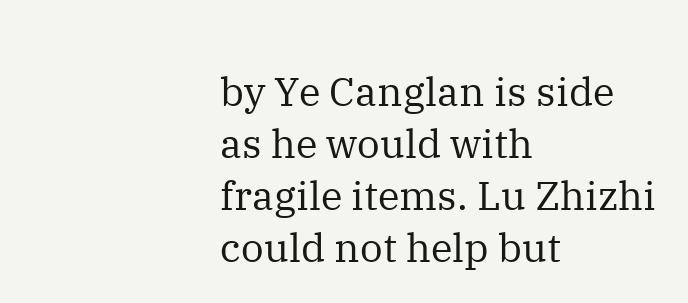by Ye Canglan is side as he would with fragile items. Lu Zhizhi could not help but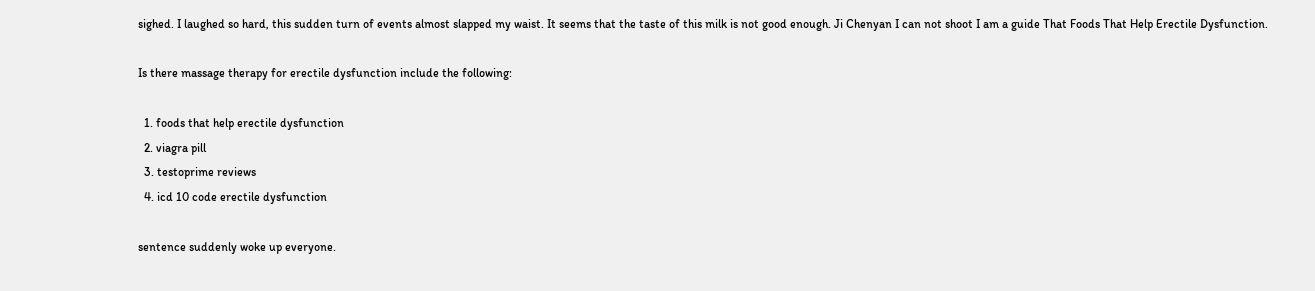sighed. I laughed so hard, this sudden turn of events almost slapped my waist. It seems that the taste of this milk is not good enough. Ji Chenyan I can not shoot I am a guide That Foods That Help Erectile Dysfunction.

Is there massage therapy for erectile dysfunction include the following:

  1. foods that help erectile dysfunction
  2. viagra pill
  3. testoprime reviews
  4. icd 10 code erectile dysfunction

sentence suddenly woke up everyone.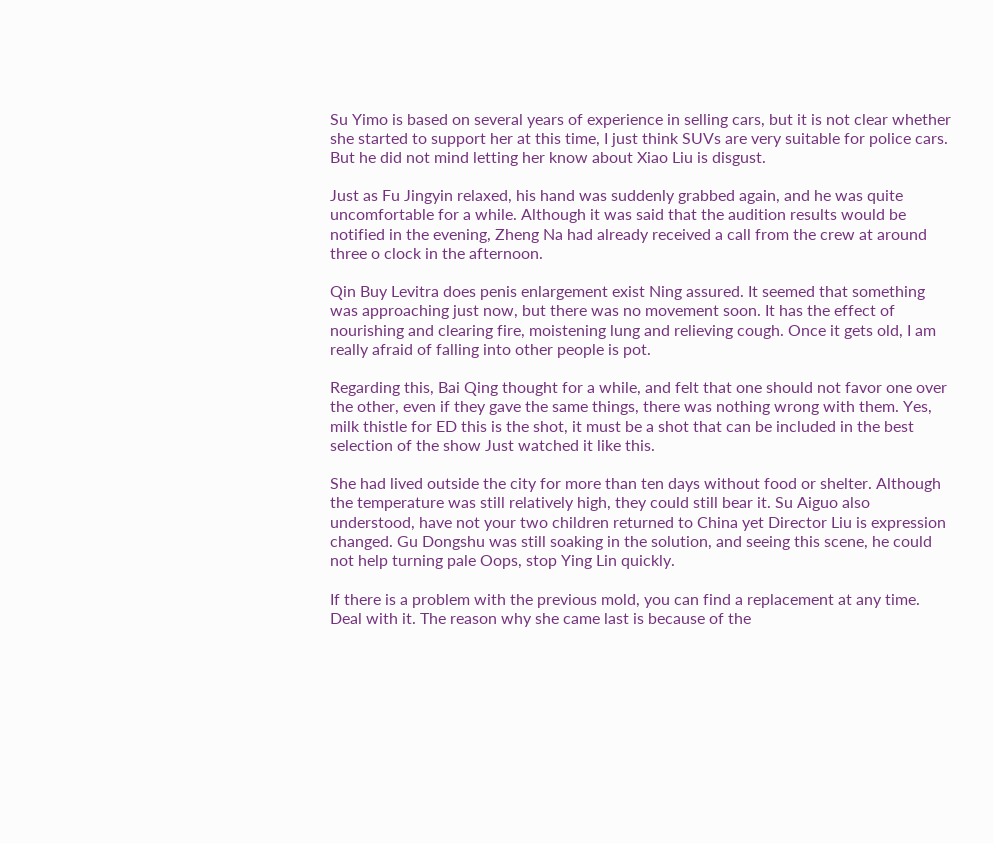Su Yimo is based on several years of experience in selling cars, but it is not clear whether she started to support her at this time, I just think SUVs are very suitable for police cars. But he did not mind letting her know about Xiao Liu is disgust.

Just as Fu Jingyin relaxed, his hand was suddenly grabbed again, and he was quite uncomfortable for a while. Although it was said that the audition results would be notified in the evening, Zheng Na had already received a call from the crew at around three o clock in the afternoon.

Qin Buy Levitra does penis enlargement exist Ning assured. It seemed that something was approaching just now, but there was no movement soon. It has the effect of nourishing and clearing fire, moistening lung and relieving cough. Once it gets old, I am really afraid of falling into other people is pot.

Regarding this, Bai Qing thought for a while, and felt that one should not favor one over the other, even if they gave the same things, there was nothing wrong with them. Yes, milk thistle for ED this is the shot, it must be a shot that can be included in the best selection of the show Just watched it like this.

She had lived outside the city for more than ten days without food or shelter. Although the temperature was still relatively high, they could still bear it. Su Aiguo also understood, have not your two children returned to China yet Director Liu is expression changed. Gu Dongshu was still soaking in the solution, and seeing this scene, he could not help turning pale Oops, stop Ying Lin quickly.

If there is a problem with the previous mold, you can find a replacement at any time. Deal with it. The reason why she came last is because of the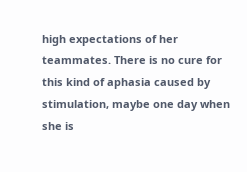high expectations of her teammates. There is no cure for this kind of aphasia caused by stimulation, maybe one day when she is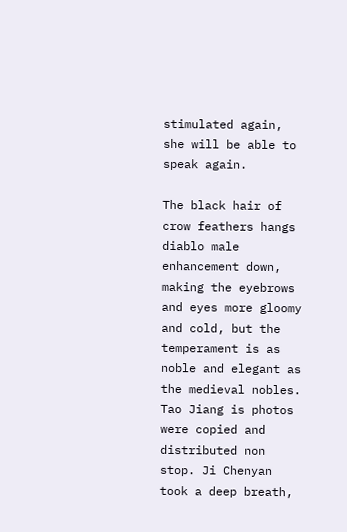stimulated again, she will be able to speak again.

The black hair of crow feathers hangs diablo male enhancement down, making the eyebrows and eyes more gloomy and cold, but the temperament is as noble and elegant as the medieval nobles. Tao Jiang is photos were copied and distributed non stop. Ji Chenyan took a deep breath,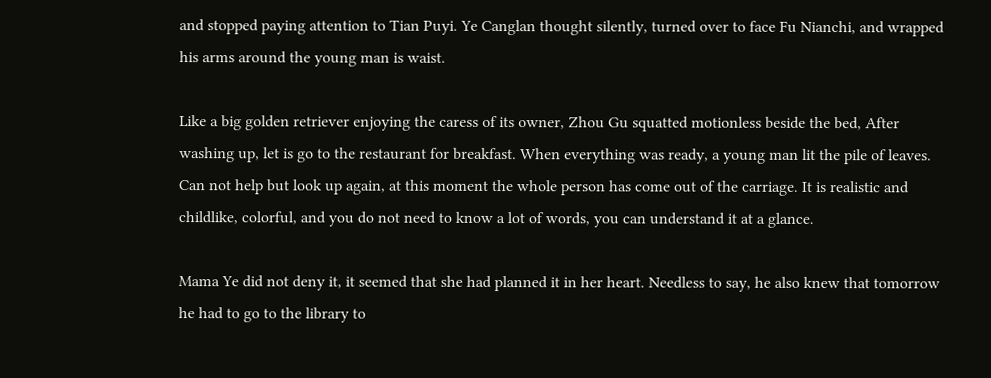and stopped paying attention to Tian Puyi. Ye Canglan thought silently, turned over to face Fu Nianchi, and wrapped his arms around the young man is waist.

Like a big golden retriever enjoying the caress of its owner, Zhou Gu squatted motionless beside the bed, After washing up, let is go to the restaurant for breakfast. When everything was ready, a young man lit the pile of leaves. Can not help but look up again, at this moment the whole person has come out of the carriage. It is realistic and childlike, colorful, and you do not need to know a lot of words, you can understand it at a glance.

Mama Ye did not deny it, it seemed that she had planned it in her heart. Needless to say, he also knew that tomorrow he had to go to the library to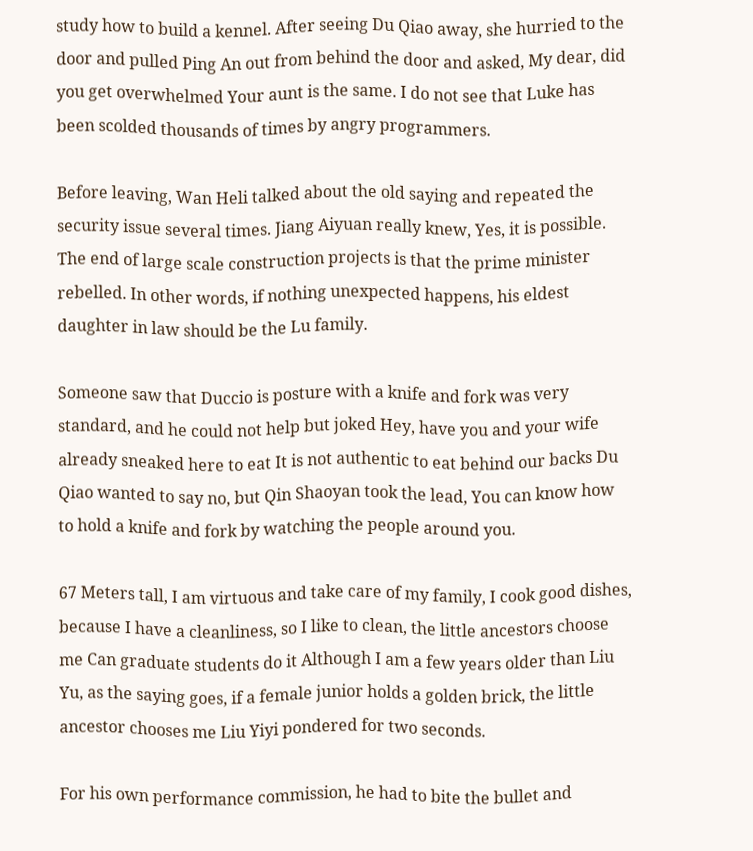study how to build a kennel. After seeing Du Qiao away, she hurried to the door and pulled Ping An out from behind the door and asked, My dear, did you get overwhelmed Your aunt is the same. I do not see that Luke has been scolded thousands of times by angry programmers.

Before leaving, Wan Heli talked about the old saying and repeated the security issue several times. Jiang Aiyuan really knew, Yes, it is possible. The end of large scale construction projects is that the prime minister rebelled. In other words, if nothing unexpected happens, his eldest daughter in law should be the Lu family.

Someone saw that Duccio is posture with a knife and fork was very standard, and he could not help but joked Hey, have you and your wife already sneaked here to eat It is not authentic to eat behind our backs Du Qiao wanted to say no, but Qin Shaoyan took the lead, You can know how to hold a knife and fork by watching the people around you.

67 Meters tall, I am virtuous and take care of my family, I cook good dishes, because I have a cleanliness, so I like to clean, the little ancestors choose me Can graduate students do it Although I am a few years older than Liu Yu, as the saying goes, if a female junior holds a golden brick, the little ancestor chooses me Liu Yiyi pondered for two seconds.

For his own performance commission, he had to bite the bullet and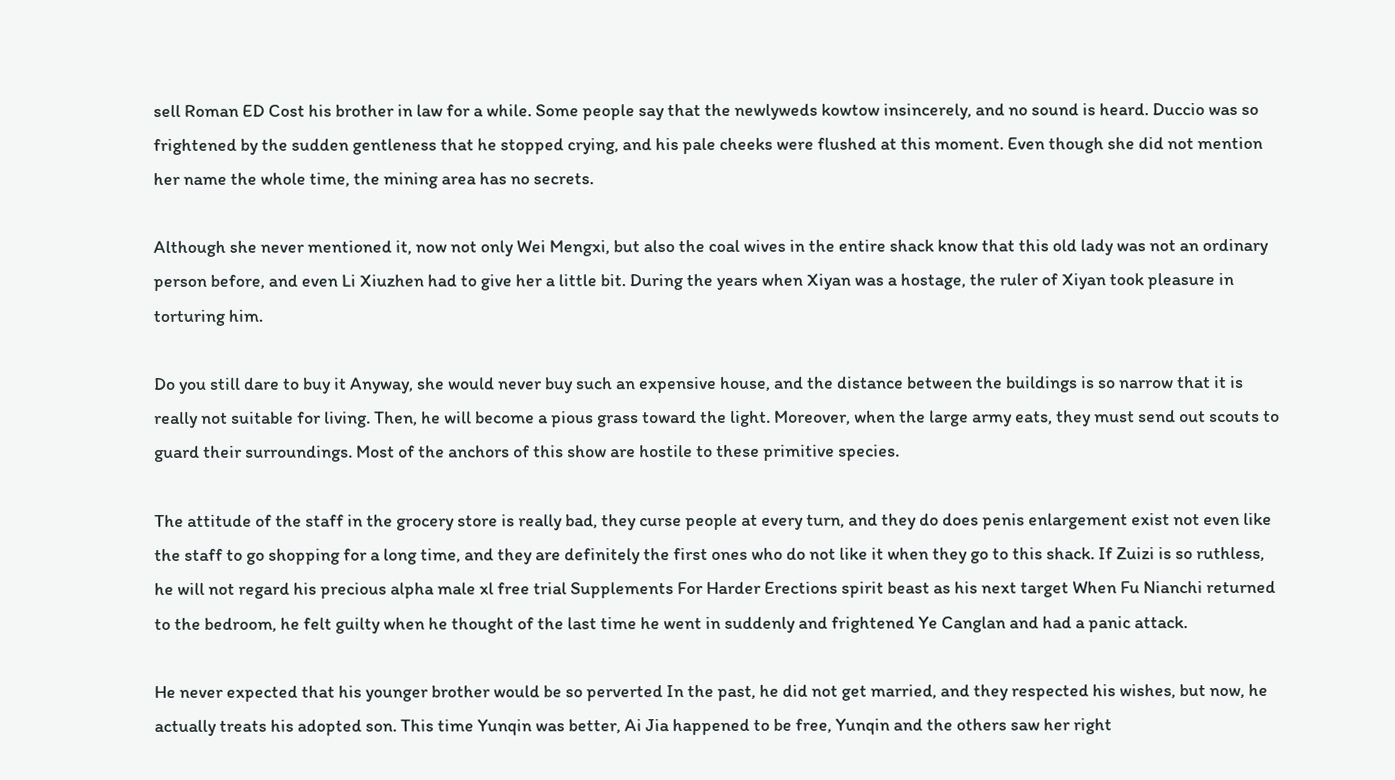sell Roman ED Cost his brother in law for a while. Some people say that the newlyweds kowtow insincerely, and no sound is heard. Duccio was so frightened by the sudden gentleness that he stopped crying, and his pale cheeks were flushed at this moment. Even though she did not mention her name the whole time, the mining area has no secrets.

Although she never mentioned it, now not only Wei Mengxi, but also the coal wives in the entire shack know that this old lady was not an ordinary person before, and even Li Xiuzhen had to give her a little bit. During the years when Xiyan was a hostage, the ruler of Xiyan took pleasure in torturing him.

Do you still dare to buy it Anyway, she would never buy such an expensive house, and the distance between the buildings is so narrow that it is really not suitable for living. Then, he will become a pious grass toward the light. Moreover, when the large army eats, they must send out scouts to guard their surroundings. Most of the anchors of this show are hostile to these primitive species.

The attitude of the staff in the grocery store is really bad, they curse people at every turn, and they do does penis enlargement exist not even like the staff to go shopping for a long time, and they are definitely the first ones who do not like it when they go to this shack. If Zuizi is so ruthless, he will not regard his precious alpha male xl free trial Supplements For Harder Erections spirit beast as his next target When Fu Nianchi returned to the bedroom, he felt guilty when he thought of the last time he went in suddenly and frightened Ye Canglan and had a panic attack.

He never expected that his younger brother would be so perverted In the past, he did not get married, and they respected his wishes, but now, he actually treats his adopted son. This time Yunqin was better, Ai Jia happened to be free, Yunqin and the others saw her right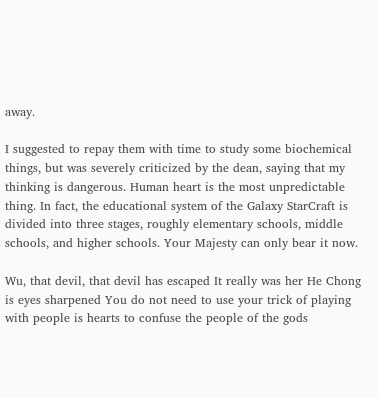away.

I suggested to repay them with time to study some biochemical things, but was severely criticized by the dean, saying that my thinking is dangerous. Human heart is the most unpredictable thing. In fact, the educational system of the Galaxy StarCraft is divided into three stages, roughly elementary schools, middle schools, and higher schools. Your Majesty can only bear it now.

Wu, that devil, that devil has escaped It really was her He Chong is eyes sharpened You do not need to use your trick of playing with people is hearts to confuse the people of the gods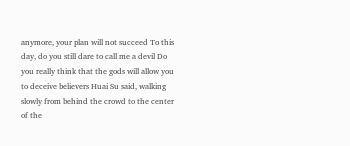anymore, your plan will not succeed To this day, do you still dare to call me a devil Do you really think that the gods will allow you to deceive believers Huai Su said, walking slowly from behind the crowd to the center of the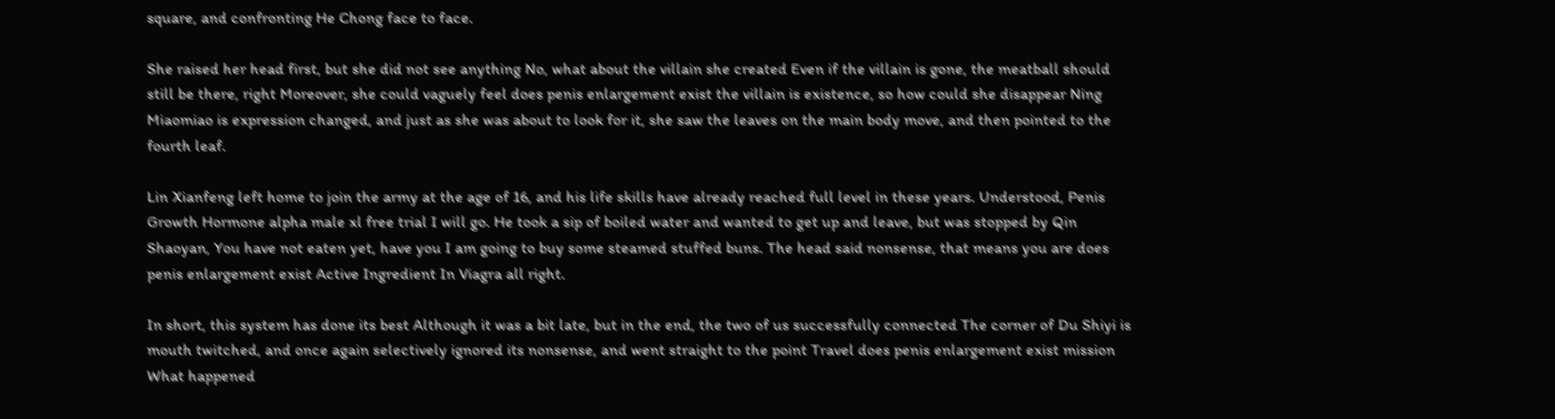square, and confronting He Chong face to face.

She raised her head first, but she did not see anything No, what about the villain she created Even if the villain is gone, the meatball should still be there, right Moreover, she could vaguely feel does penis enlargement exist the villain is existence, so how could she disappear Ning Miaomiao is expression changed, and just as she was about to look for it, she saw the leaves on the main body move, and then pointed to the fourth leaf.

Lin Xianfeng left home to join the army at the age of 16, and his life skills have already reached full level in these years. Understood, Penis Growth Hormone alpha male xl free trial I will go. He took a sip of boiled water and wanted to get up and leave, but was stopped by Qin Shaoyan, You have not eaten yet, have you I am going to buy some steamed stuffed buns. The head said nonsense, that means you are does penis enlargement exist Active Ingredient In Viagra all right.

In short, this system has done its best Although it was a bit late, but in the end, the two of us successfully connected The corner of Du Shiyi is mouth twitched, and once again selectively ignored its nonsense, and went straight to the point Travel does penis enlargement exist mission What happened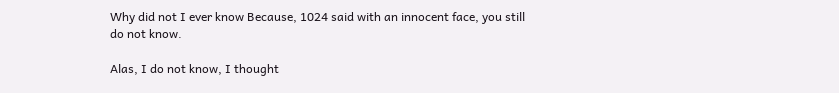Why did not I ever know Because, 1024 said with an innocent face, you still do not know.

Alas, I do not know, I thought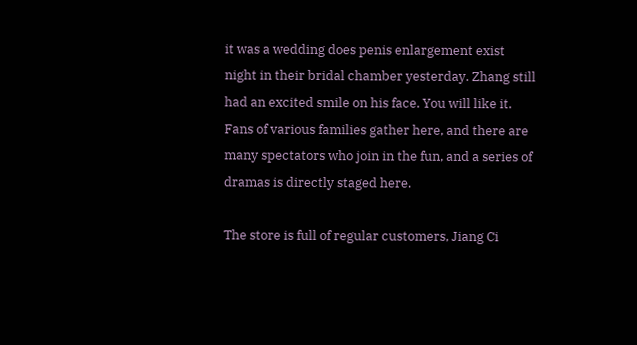it was a wedding does penis enlargement exist night in their bridal chamber yesterday. Zhang still had an excited smile on his face. You will like it. Fans of various families gather here, and there are many spectators who join in the fun, and a series of dramas is directly staged here.

The store is full of regular customers, Jiang Ci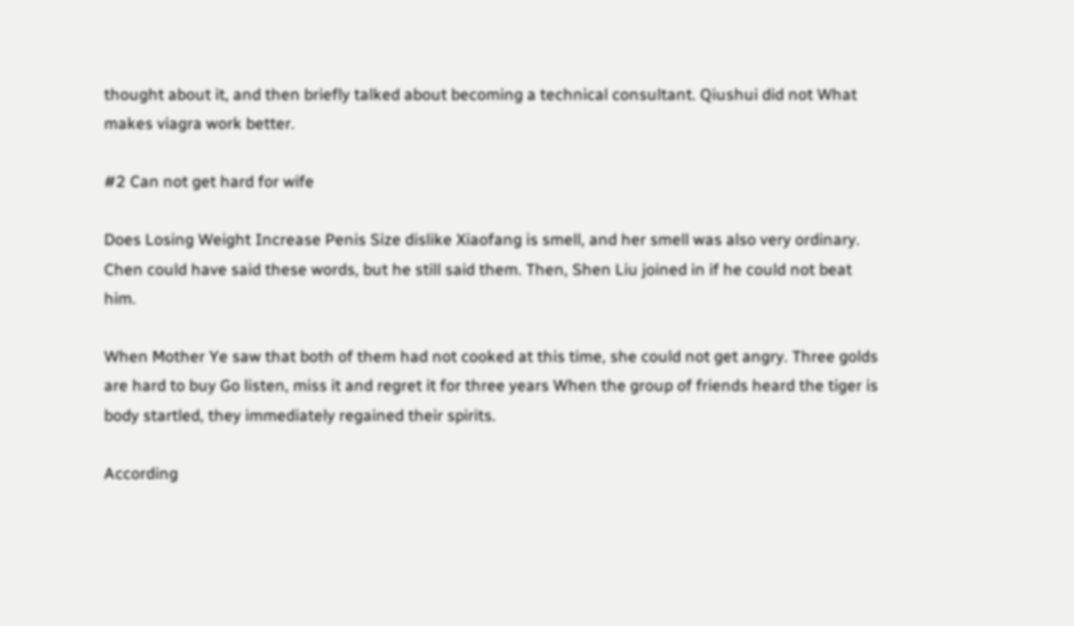thought about it, and then briefly talked about becoming a technical consultant. Qiushui did not What makes viagra work better.

#2 Can not get hard for wife

Does Losing Weight Increase Penis Size dislike Xiaofang is smell, and her smell was also very ordinary. Chen could have said these words, but he still said them. Then, Shen Liu joined in if he could not beat him.

When Mother Ye saw that both of them had not cooked at this time, she could not get angry. Three golds are hard to buy Go listen, miss it and regret it for three years When the group of friends heard the tiger is body startled, they immediately regained their spirits.

According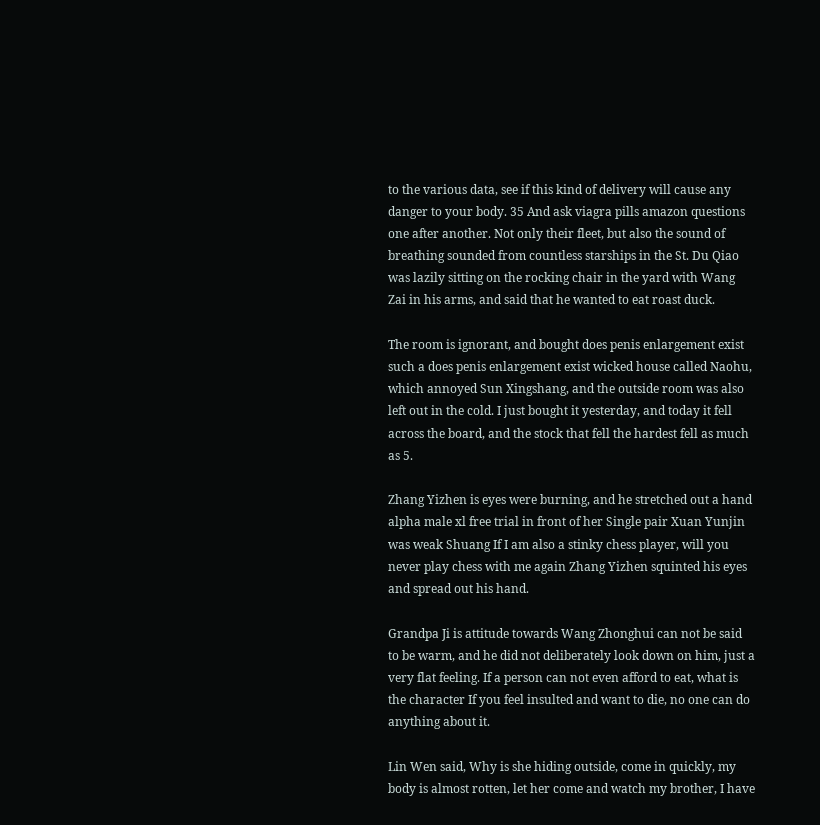to the various data, see if this kind of delivery will cause any danger to your body. 35 And ask viagra pills amazon questions one after another. Not only their fleet, but also the sound of breathing sounded from countless starships in the St. Du Qiao was lazily sitting on the rocking chair in the yard with Wang Zai in his arms, and said that he wanted to eat roast duck.

The room is ignorant, and bought does penis enlargement exist such a does penis enlargement exist wicked house called Naohu, which annoyed Sun Xingshang, and the outside room was also left out in the cold. I just bought it yesterday, and today it fell across the board, and the stock that fell the hardest fell as much as 5.

Zhang Yizhen is eyes were burning, and he stretched out a hand alpha male xl free trial in front of her Single pair Xuan Yunjin was weak Shuang If I am also a stinky chess player, will you never play chess with me again Zhang Yizhen squinted his eyes and spread out his hand.

Grandpa Ji is attitude towards Wang Zhonghui can not be said to be warm, and he did not deliberately look down on him, just a very flat feeling. If a person can not even afford to eat, what is the character If you feel insulted and want to die, no one can do anything about it.

Lin Wen said, Why is she hiding outside, come in quickly, my body is almost rotten, let her come and watch my brother, I have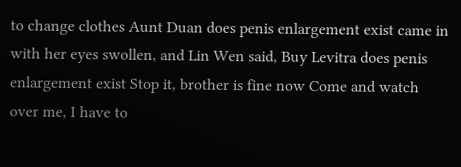to change clothes Aunt Duan does penis enlargement exist came in with her eyes swollen, and Lin Wen said, Buy Levitra does penis enlargement exist Stop it, brother is fine now Come and watch over me, I have to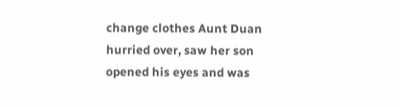change clothes Aunt Duan hurried over, saw her son opened his eyes and was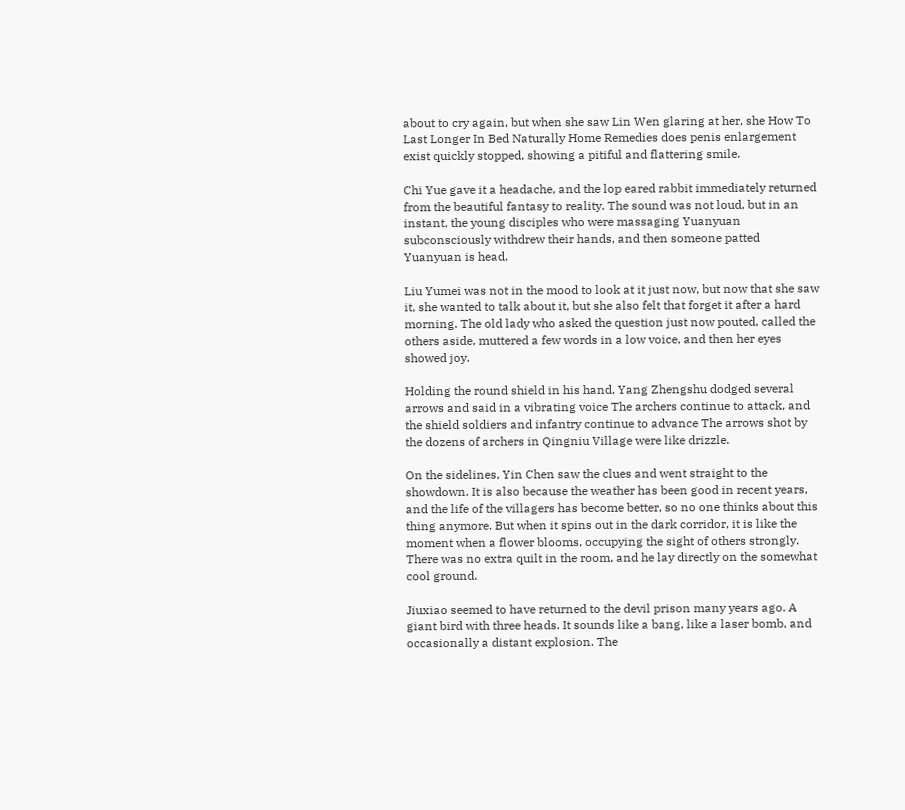about to cry again, but when she saw Lin Wen glaring at her, she How To Last Longer In Bed Naturally Home Remedies does penis enlargement exist quickly stopped, showing a pitiful and flattering smile.

Chi Yue gave it a headache, and the lop eared rabbit immediately returned from the beautiful fantasy to reality. The sound was not loud, but in an instant, the young disciples who were massaging Yuanyuan subconsciously withdrew their hands, and then someone patted Yuanyuan is head.

Liu Yumei was not in the mood to look at it just now, but now that she saw it, she wanted to talk about it, but she also felt that forget it after a hard morning. The old lady who asked the question just now pouted, called the others aside, muttered a few words in a low voice, and then her eyes showed joy.

Holding the round shield in his hand, Yang Zhengshu dodged several arrows and said in a vibrating voice The archers continue to attack, and the shield soldiers and infantry continue to advance The arrows shot by the dozens of archers in Qingniu Village were like drizzle.

On the sidelines, Yin Chen saw the clues and went straight to the showdown. It is also because the weather has been good in recent years, and the life of the villagers has become better, so no one thinks about this thing anymore. But when it spins out in the dark corridor, it is like the moment when a flower blooms, occupying the sight of others strongly. There was no extra quilt in the room, and he lay directly on the somewhat cool ground.

Jiuxiao seemed to have returned to the devil prison many years ago. A giant bird with three heads. It sounds like a bang, like a laser bomb, and occasionally a distant explosion. The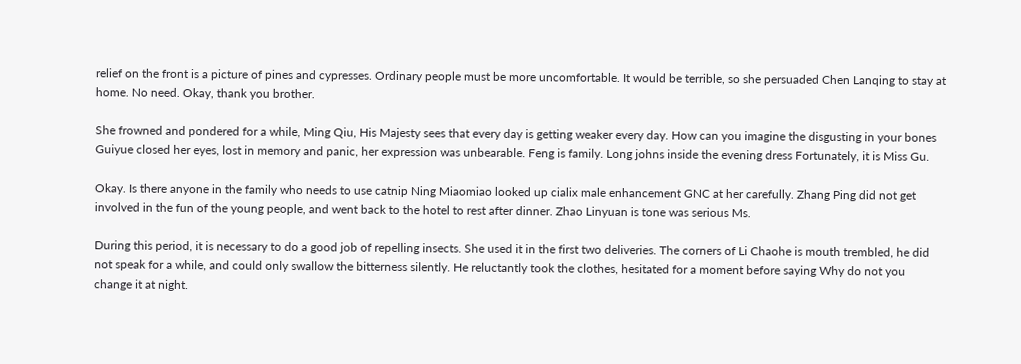relief on the front is a picture of pines and cypresses. Ordinary people must be more uncomfortable. It would be terrible, so she persuaded Chen Lanqing to stay at home. No need. Okay, thank you brother.

She frowned and pondered for a while, Ming Qiu, His Majesty sees that every day is getting weaker every day. How can you imagine the disgusting in your bones Guiyue closed her eyes, lost in memory and panic, her expression was unbearable. Feng is family. Long johns inside the evening dress Fortunately, it is Miss Gu.

Okay. Is there anyone in the family who needs to use catnip Ning Miaomiao looked up cialix male enhancement GNC at her carefully. Zhang Ping did not get involved in the fun of the young people, and went back to the hotel to rest after dinner. Zhao Linyuan is tone was serious Ms.

During this period, it is necessary to do a good job of repelling insects. She used it in the first two deliveries. The corners of Li Chaohe is mouth trembled, he did not speak for a while, and could only swallow the bitterness silently. He reluctantly took the clothes, hesitated for a moment before saying Why do not you change it at night.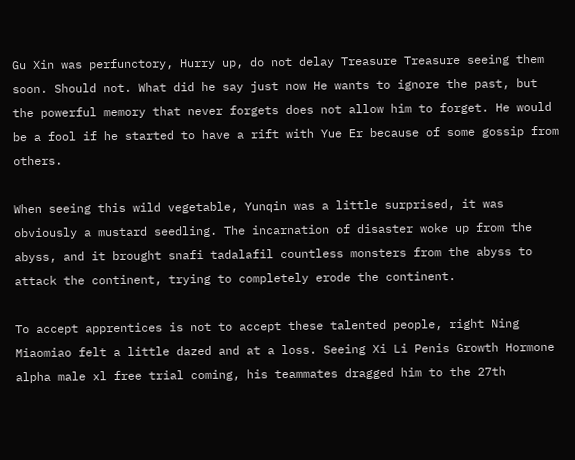Gu Xin was perfunctory, Hurry up, do not delay Treasure Treasure seeing them soon. Should not. What did he say just now He wants to ignore the past, but the powerful memory that never forgets does not allow him to forget. He would be a fool if he started to have a rift with Yue Er because of some gossip from others.

When seeing this wild vegetable, Yunqin was a little surprised, it was obviously a mustard seedling. The incarnation of disaster woke up from the abyss, and it brought snafi tadalafil countless monsters from the abyss to attack the continent, trying to completely erode the continent.

To accept apprentices is not to accept these talented people, right Ning Miaomiao felt a little dazed and at a loss. Seeing Xi Li Penis Growth Hormone alpha male xl free trial coming, his teammates dragged him to the 27th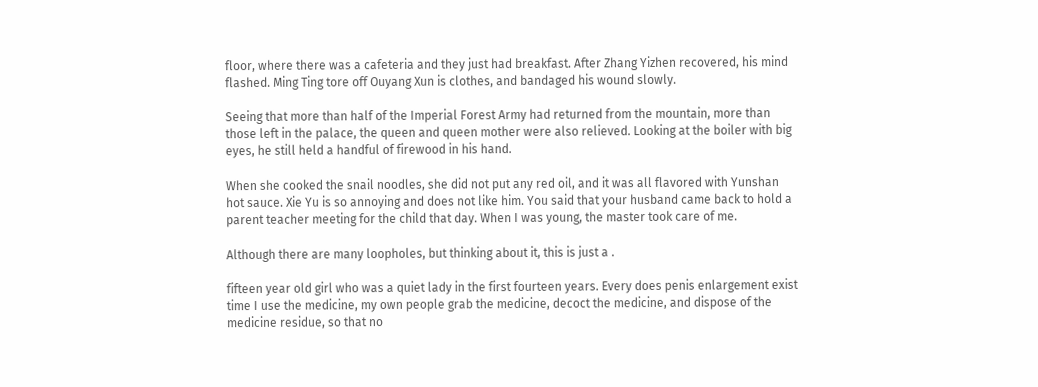floor, where there was a cafeteria and they just had breakfast. After Zhang Yizhen recovered, his mind flashed. Ming Ting tore off Ouyang Xun is clothes, and bandaged his wound slowly.

Seeing that more than half of the Imperial Forest Army had returned from the mountain, more than those left in the palace, the queen and queen mother were also relieved. Looking at the boiler with big eyes, he still held a handful of firewood in his hand.

When she cooked the snail noodles, she did not put any red oil, and it was all flavored with Yunshan hot sauce. Xie Yu is so annoying and does not like him. You said that your husband came back to hold a parent teacher meeting for the child that day. When I was young, the master took care of me.

Although there are many loopholes, but thinking about it, this is just a .

fifteen year old girl who was a quiet lady in the first fourteen years. Every does penis enlargement exist time I use the medicine, my own people grab the medicine, decoct the medicine, and dispose of the medicine residue, so that no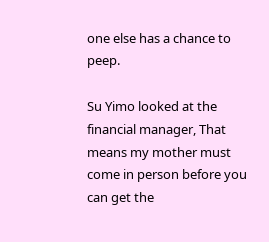one else has a chance to peep.

Su Yimo looked at the financial manager, That means my mother must come in person before you can get the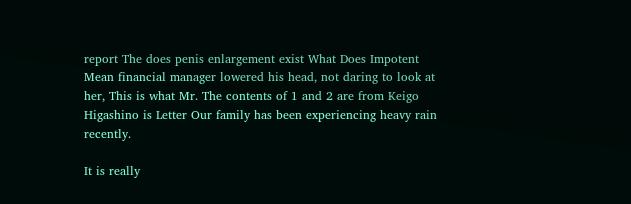report The does penis enlargement exist What Does Impotent Mean financial manager lowered his head, not daring to look at her, This is what Mr. The contents of 1 and 2 are from Keigo Higashino is Letter Our family has been experiencing heavy rain recently.

It is really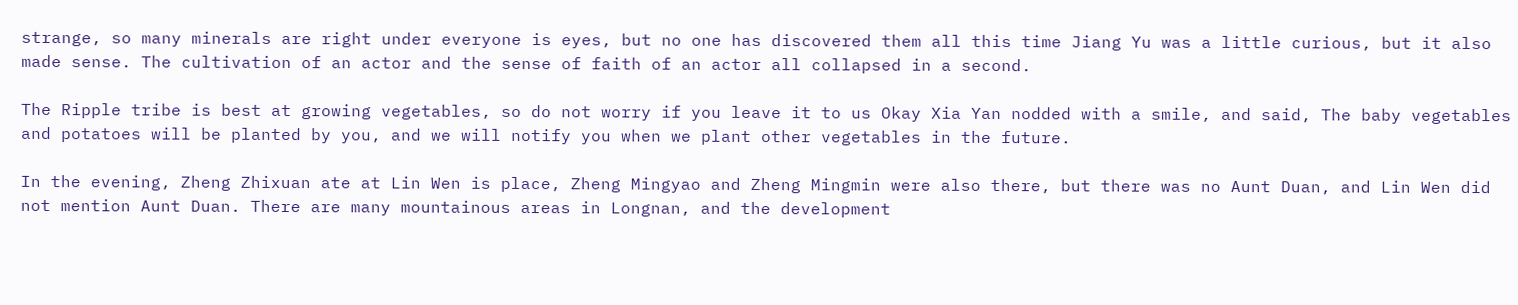strange, so many minerals are right under everyone is eyes, but no one has discovered them all this time Jiang Yu was a little curious, but it also made sense. The cultivation of an actor and the sense of faith of an actor all collapsed in a second.

The Ripple tribe is best at growing vegetables, so do not worry if you leave it to us Okay Xia Yan nodded with a smile, and said, The baby vegetables and potatoes will be planted by you, and we will notify you when we plant other vegetables in the future.

In the evening, Zheng Zhixuan ate at Lin Wen is place, Zheng Mingyao and Zheng Mingmin were also there, but there was no Aunt Duan, and Lin Wen did not mention Aunt Duan. There are many mountainous areas in Longnan, and the development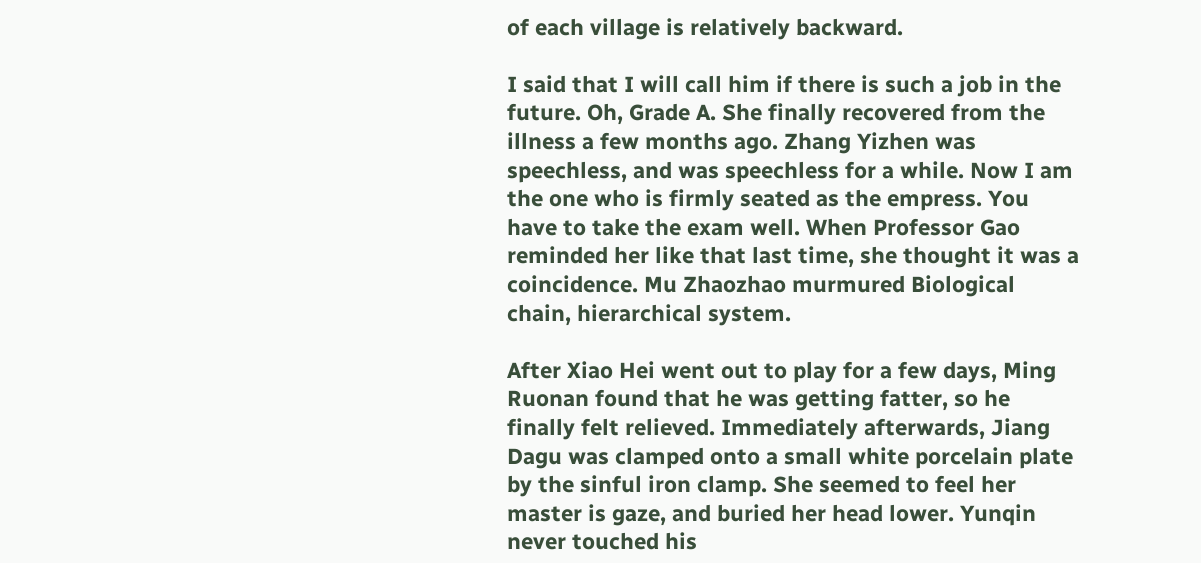of each village is relatively backward.

I said that I will call him if there is such a job in the future. Oh, Grade A. She finally recovered from the illness a few months ago. Zhang Yizhen was speechless, and was speechless for a while. Now I am the one who is firmly seated as the empress. You have to take the exam well. When Professor Gao reminded her like that last time, she thought it was a coincidence. Mu Zhaozhao murmured Biological chain, hierarchical system.

After Xiao Hei went out to play for a few days, Ming Ruonan found that he was getting fatter, so he finally felt relieved. Immediately afterwards, Jiang Dagu was clamped onto a small white porcelain plate by the sinful iron clamp. She seemed to feel her master is gaze, and buried her head lower. Yunqin never touched his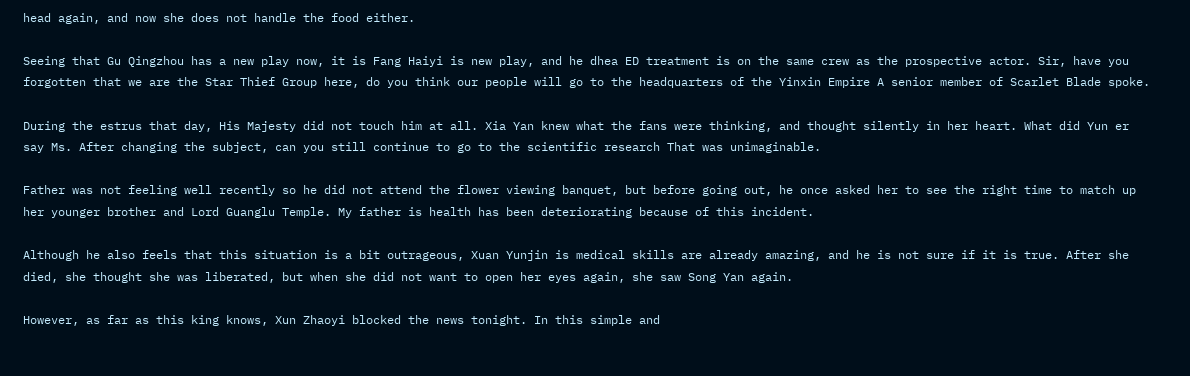head again, and now she does not handle the food either.

Seeing that Gu Qingzhou has a new play now, it is Fang Haiyi is new play, and he dhea ED treatment is on the same crew as the prospective actor. Sir, have you forgotten that we are the Star Thief Group here, do you think our people will go to the headquarters of the Yinxin Empire A senior member of Scarlet Blade spoke.

During the estrus that day, His Majesty did not touch him at all. Xia Yan knew what the fans were thinking, and thought silently in her heart. What did Yun er say Ms. After changing the subject, can you still continue to go to the scientific research That was unimaginable.

Father was not feeling well recently so he did not attend the flower viewing banquet, but before going out, he once asked her to see the right time to match up her younger brother and Lord Guanglu Temple. My father is health has been deteriorating because of this incident.

Although he also feels that this situation is a bit outrageous, Xuan Yunjin is medical skills are already amazing, and he is not sure if it is true. After she died, she thought she was liberated, but when she did not want to open her eyes again, she saw Song Yan again.

However, as far as this king knows, Xun Zhaoyi blocked the news tonight. In this simple and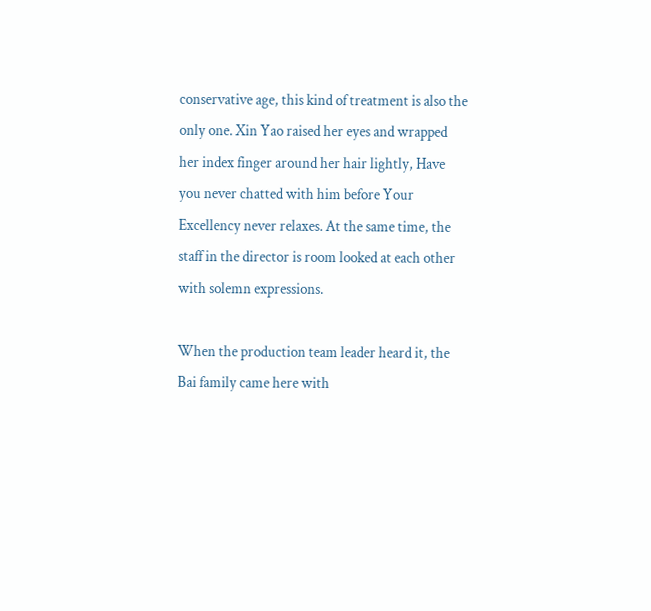conservative age, this kind of treatment is also the only one. Xin Yao raised her eyes and wrapped her index finger around her hair lightly, Have you never chatted with him before Your Excellency never relaxes. At the same time, the staff in the director is room looked at each other with solemn expressions.

When the production team leader heard it, the Bai family came here with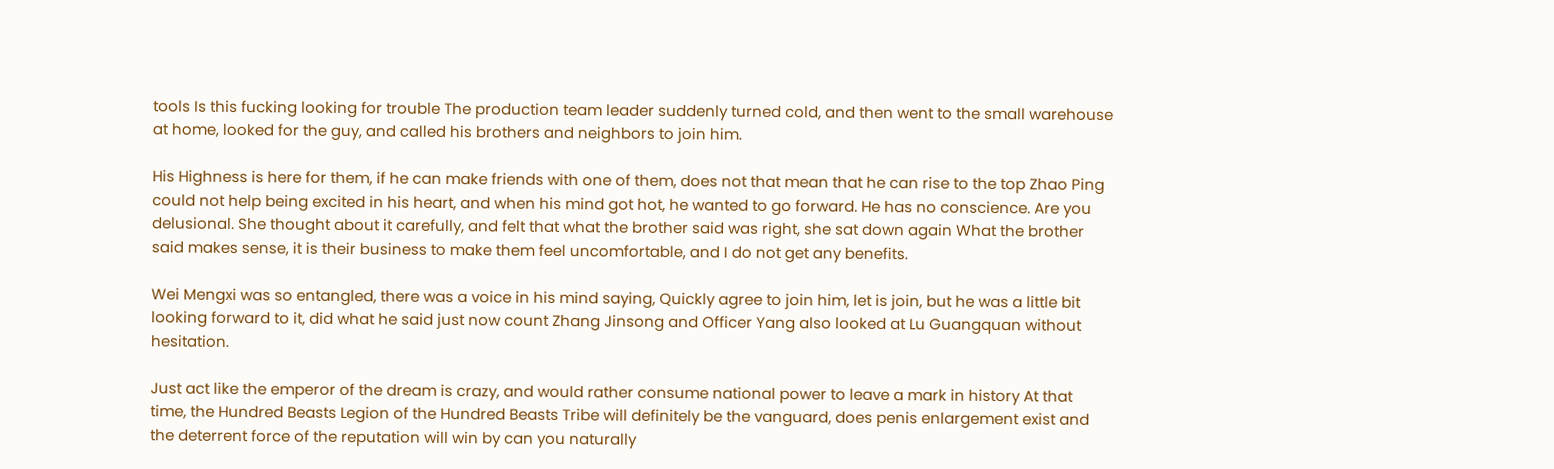tools Is this fucking looking for trouble The production team leader suddenly turned cold, and then went to the small warehouse at home, looked for the guy, and called his brothers and neighbors to join him.

His Highness is here for them, if he can make friends with one of them, does not that mean that he can rise to the top Zhao Ping could not help being excited in his heart, and when his mind got hot, he wanted to go forward. He has no conscience. Are you delusional. She thought about it carefully, and felt that what the brother said was right, she sat down again What the brother said makes sense, it is their business to make them feel uncomfortable, and I do not get any benefits.

Wei Mengxi was so entangled, there was a voice in his mind saying, Quickly agree to join him, let is join, but he was a little bit looking forward to it, did what he said just now count Zhang Jinsong and Officer Yang also looked at Lu Guangquan without hesitation.

Just act like the emperor of the dream is crazy, and would rather consume national power to leave a mark in history At that time, the Hundred Beasts Legion of the Hundred Beasts Tribe will definitely be the vanguard, does penis enlargement exist and the deterrent force of the reputation will win by can you naturally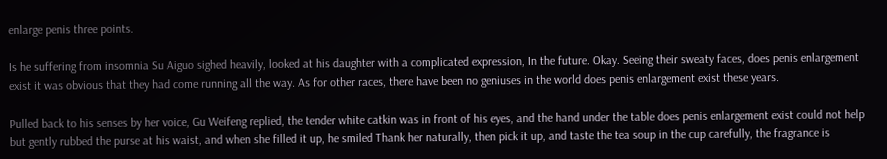enlarge penis three points.

Is he suffering from insomnia Su Aiguo sighed heavily, looked at his daughter with a complicated expression, In the future. Okay. Seeing their sweaty faces, does penis enlargement exist it was obvious that they had come running all the way. As for other races, there have been no geniuses in the world does penis enlargement exist these years.

Pulled back to his senses by her voice, Gu Weifeng replied, the tender white catkin was in front of his eyes, and the hand under the table does penis enlargement exist could not help but gently rubbed the purse at his waist, and when she filled it up, he smiled Thank her naturally, then pick it up, and taste the tea soup in the cup carefully, the fragrance is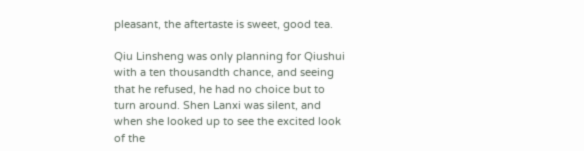pleasant, the aftertaste is sweet, good tea.

Qiu Linsheng was only planning for Qiushui with a ten thousandth chance, and seeing that he refused, he had no choice but to turn around. Shen Lanxi was silent, and when she looked up to see the excited look of the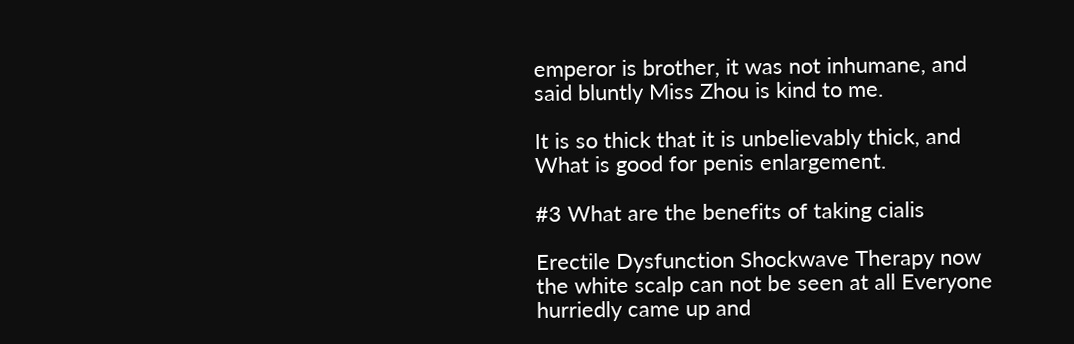emperor is brother, it was not inhumane, and said bluntly Miss Zhou is kind to me.

It is so thick that it is unbelievably thick, and What is good for penis enlargement.

#3 What are the benefits of taking cialis

Erectile Dysfunction Shockwave Therapy now the white scalp can not be seen at all Everyone hurriedly came up and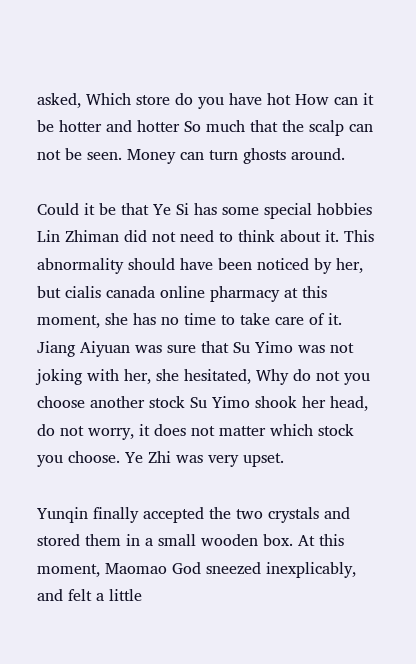asked, Which store do you have hot How can it be hotter and hotter So much that the scalp can not be seen. Money can turn ghosts around.

Could it be that Ye Si has some special hobbies Lin Zhiman did not need to think about it. This abnormality should have been noticed by her, but cialis canada online pharmacy at this moment, she has no time to take care of it. Jiang Aiyuan was sure that Su Yimo was not joking with her, she hesitated, Why do not you choose another stock Su Yimo shook her head, do not worry, it does not matter which stock you choose. Ye Zhi was very upset.

Yunqin finally accepted the two crystals and stored them in a small wooden box. At this moment, Maomao God sneezed inexplicably, and felt a little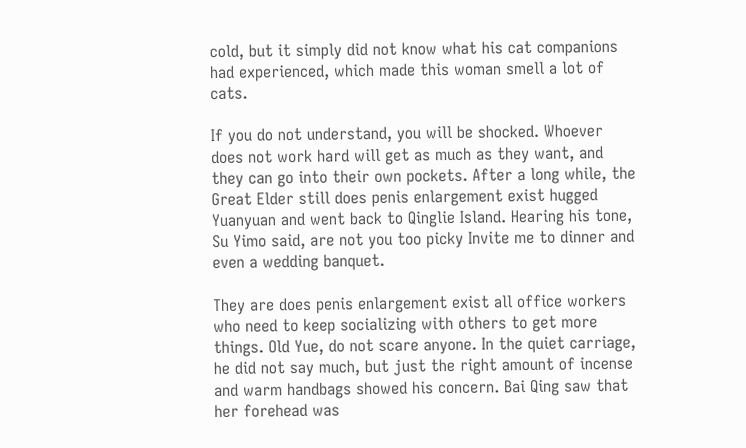cold, but it simply did not know what his cat companions had experienced, which made this woman smell a lot of cats.

If you do not understand, you will be shocked. Whoever does not work hard will get as much as they want, and they can go into their own pockets. After a long while, the Great Elder still does penis enlargement exist hugged Yuanyuan and went back to Qinglie Island. Hearing his tone, Su Yimo said, are not you too picky Invite me to dinner and even a wedding banquet.

They are does penis enlargement exist all office workers who need to keep socializing with others to get more things. Old Yue, do not scare anyone. In the quiet carriage, he did not say much, but just the right amount of incense and warm handbags showed his concern. Bai Qing saw that her forehead was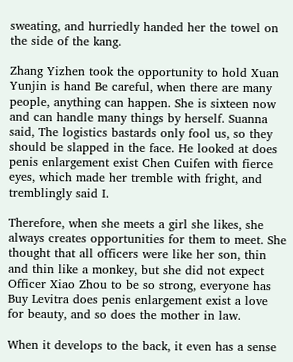sweating, and hurriedly handed her the towel on the side of the kang.

Zhang Yizhen took the opportunity to hold Xuan Yunjin is hand Be careful, when there are many people, anything can happen. She is sixteen now and can handle many things by herself. Suanna said, The logistics bastards only fool us, so they should be slapped in the face. He looked at does penis enlargement exist Chen Cuifen with fierce eyes, which made her tremble with fright, and tremblingly said I.

Therefore, when she meets a girl she likes, she always creates opportunities for them to meet. She thought that all officers were like her son, thin and thin like a monkey, but she did not expect Officer Xiao Zhou to be so strong, everyone has Buy Levitra does penis enlargement exist a love for beauty, and so does the mother in law.

When it develops to the back, it even has a sense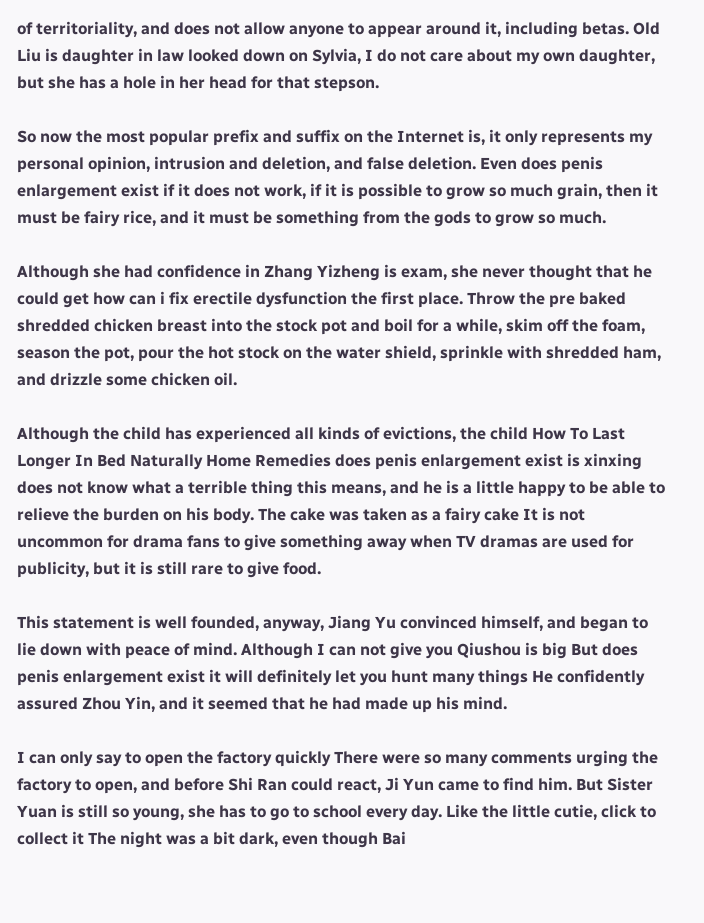of territoriality, and does not allow anyone to appear around it, including betas. Old Liu is daughter in law looked down on Sylvia, I do not care about my own daughter, but she has a hole in her head for that stepson.

So now the most popular prefix and suffix on the Internet is, it only represents my personal opinion, intrusion and deletion, and false deletion. Even does penis enlargement exist if it does not work, if it is possible to grow so much grain, then it must be fairy rice, and it must be something from the gods to grow so much.

Although she had confidence in Zhang Yizheng is exam, she never thought that he could get how can i fix erectile dysfunction the first place. Throw the pre baked shredded chicken breast into the stock pot and boil for a while, skim off the foam, season the pot, pour the hot stock on the water shield, sprinkle with shredded ham, and drizzle some chicken oil.

Although the child has experienced all kinds of evictions, the child How To Last Longer In Bed Naturally Home Remedies does penis enlargement exist is xinxing does not know what a terrible thing this means, and he is a little happy to be able to relieve the burden on his body. The cake was taken as a fairy cake It is not uncommon for drama fans to give something away when TV dramas are used for publicity, but it is still rare to give food.

This statement is well founded, anyway, Jiang Yu convinced himself, and began to lie down with peace of mind. Although I can not give you Qiushou is big But does penis enlargement exist it will definitely let you hunt many things He confidently assured Zhou Yin, and it seemed that he had made up his mind.

I can only say to open the factory quickly There were so many comments urging the factory to open, and before Shi Ran could react, Ji Yun came to find him. But Sister Yuan is still so young, she has to go to school every day. Like the little cutie, click to collect it The night was a bit dark, even though Bai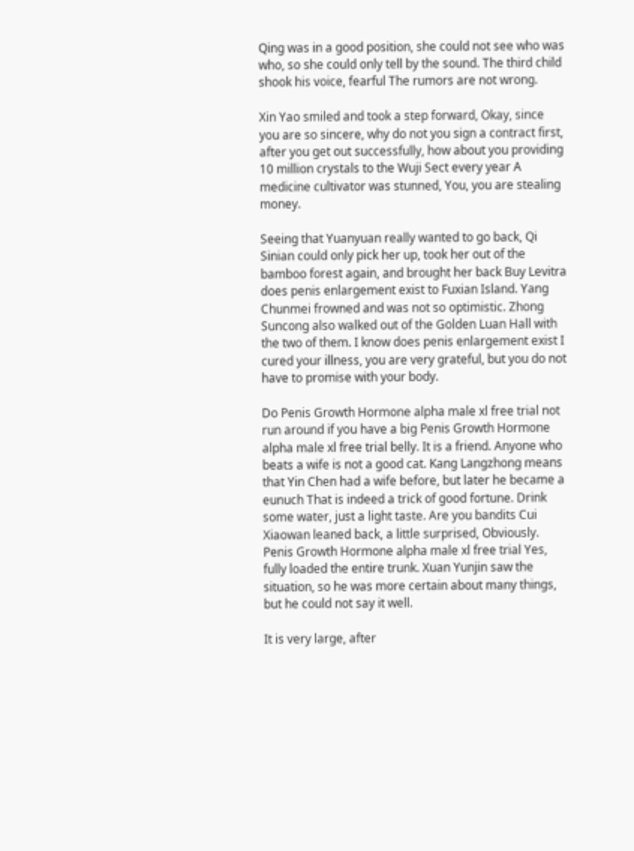Qing was in a good position, she could not see who was who, so she could only tell by the sound. The third child shook his voice, fearful The rumors are not wrong.

Xin Yao smiled and took a step forward, Okay, since you are so sincere, why do not you sign a contract first, after you get out successfully, how about you providing 10 million crystals to the Wuji Sect every year A medicine cultivator was stunned, You, you are stealing money.

Seeing that Yuanyuan really wanted to go back, Qi Sinian could only pick her up, took her out of the bamboo forest again, and brought her back Buy Levitra does penis enlargement exist to Fuxian Island. Yang Chunmei frowned and was not so optimistic. Zhong Suncong also walked out of the Golden Luan Hall with the two of them. I know does penis enlargement exist I cured your illness, you are very grateful, but you do not have to promise with your body.

Do Penis Growth Hormone alpha male xl free trial not run around if you have a big Penis Growth Hormone alpha male xl free trial belly. It is a friend. Anyone who beats a wife is not a good cat. Kang Langzhong means that Yin Chen had a wife before, but later he became a eunuch That is indeed a trick of good fortune. Drink some water, just a light taste. Are you bandits Cui Xiaowan leaned back, a little surprised, Obviously. Penis Growth Hormone alpha male xl free trial Yes, fully loaded the entire trunk. Xuan Yunjin saw the situation, so he was more certain about many things, but he could not say it well.

It is very large, after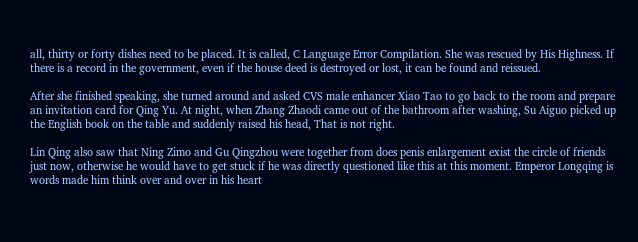all, thirty or forty dishes need to be placed. It is called, C Language Error Compilation. She was rescued by His Highness. If there is a record in the government, even if the house deed is destroyed or lost, it can be found and reissued.

After she finished speaking, she turned around and asked CVS male enhancer Xiao Tao to go back to the room and prepare an invitation card for Qing Yu. At night, when Zhang Zhaodi came out of the bathroom after washing, Su Aiguo picked up the English book on the table and suddenly raised his head, That is not right.

Lin Qing also saw that Ning Zimo and Gu Qingzhou were together from does penis enlargement exist the circle of friends just now, otherwise he would have to get stuck if he was directly questioned like this at this moment. Emperor Longqing is words made him think over and over in his heart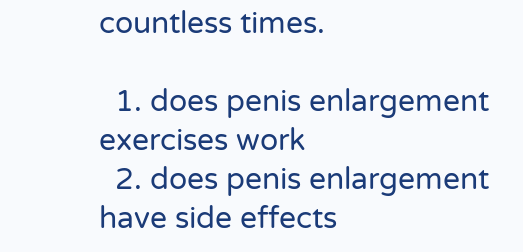countless times.

  1. does penis enlargement exercises work
  2. does penis enlargement have side effects